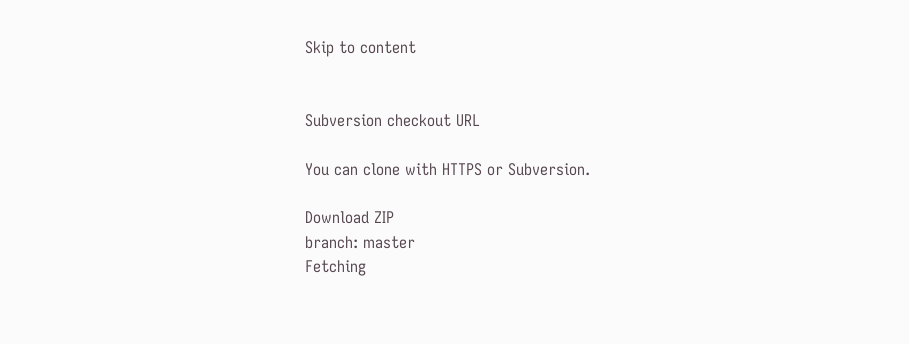Skip to content


Subversion checkout URL

You can clone with HTTPS or Subversion.

Download ZIP
branch: master
Fetching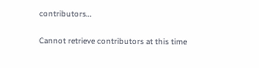contributors…

Cannot retrieve contributors at this time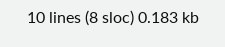10 lines (8 sloc) 0.183 kb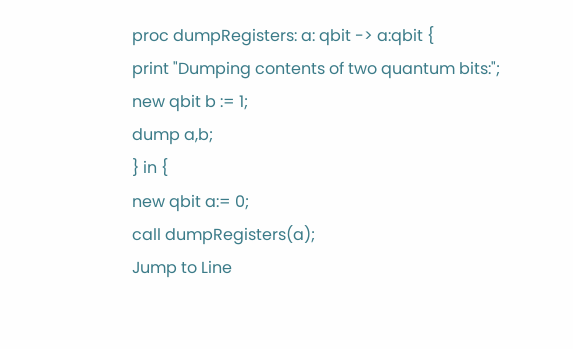proc dumpRegisters: a: qbit -> a:qbit {
print "Dumping contents of two quantum bits:";
new qbit b := 1;
dump a,b;
} in {
new qbit a:= 0;
call dumpRegisters(a);
Jump to Line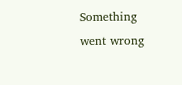Something went wrong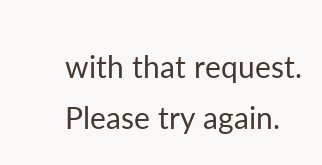with that request. Please try again.